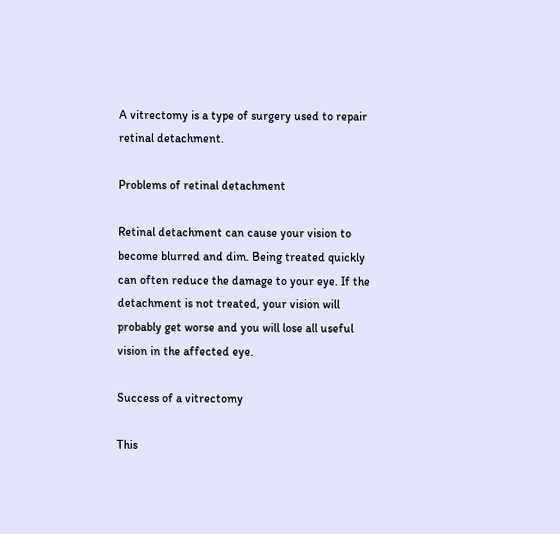A vitrectomy is a type of surgery used to repair retinal detachment.

Problems of retinal detachment

Retinal detachment can cause your vision to become blurred and dim. Being treated quickly can often reduce the damage to your eye. If the detachment is not treated, your vision will probably get worse and you will lose all useful vision in the affected eye.

Success of a vitrectomy

This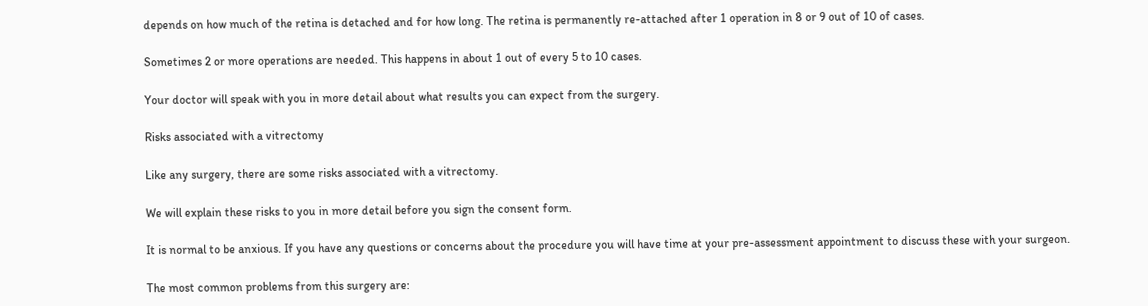depends on how much of the retina is detached and for how long. The retina is permanently re-attached after 1 operation in 8 or 9 out of 10 of cases.

Sometimes 2 or more operations are needed. This happens in about 1 out of every 5 to 10 cases.

Your doctor will speak with you in more detail about what results you can expect from the surgery.

Risks associated with a vitrectomy

Like any surgery, there are some risks associated with a vitrectomy.

We will explain these risks to you in more detail before you sign the consent form.

It is normal to be anxious. If you have any questions or concerns about the procedure you will have time at your pre-assessment appointment to discuss these with your surgeon.

The most common problems from this surgery are: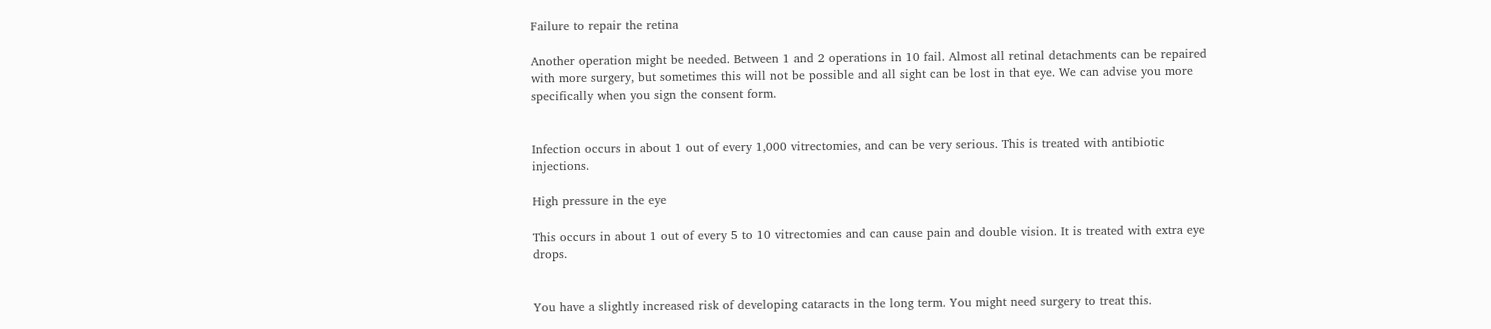Failure to repair the retina

Another operation might be needed. Between 1 and 2 operations in 10 fail. Almost all retinal detachments can be repaired with more surgery, but sometimes this will not be possible and all sight can be lost in that eye. We can advise you more specifically when you sign the consent form.


Infection occurs in about 1 out of every 1,000 vitrectomies, and can be very serious. This is treated with antibiotic injections.

High pressure in the eye

This occurs in about 1 out of every 5 to 10 vitrectomies and can cause pain and double vision. It is treated with extra eye drops.


You have a slightly increased risk of developing cataracts in the long term. You might need surgery to treat this.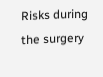Risks during the surgery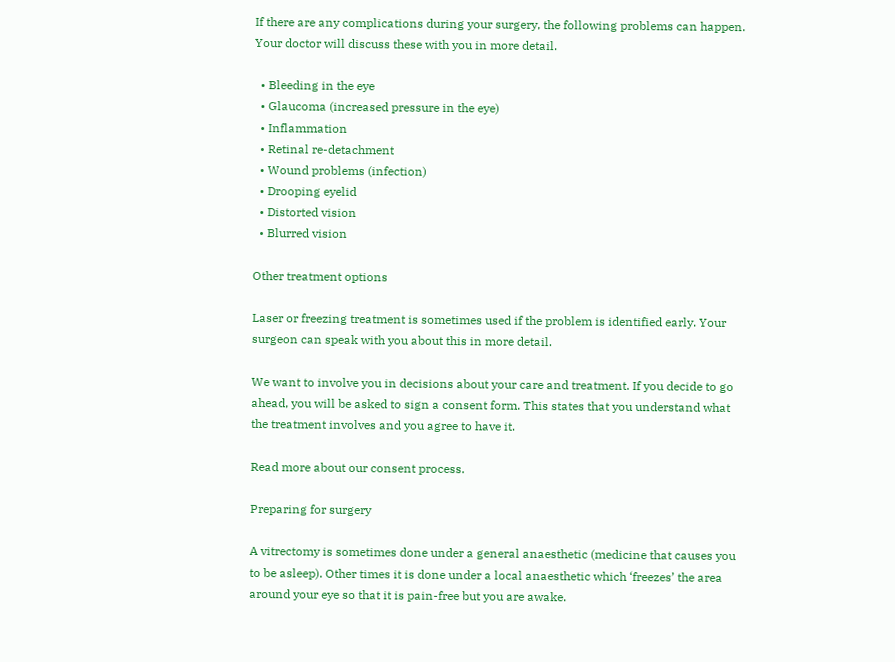If there are any complications during your surgery, the following problems can happen. Your doctor will discuss these with you in more detail.

  • Bleeding in the eye
  • Glaucoma (increased pressure in the eye)
  • Inflammation
  • Retinal re-detachment
  • Wound problems (infection)
  • Drooping eyelid
  • Distorted vision
  • Blurred vision

Other treatment options

Laser or freezing treatment is sometimes used if the problem is identified early. Your surgeon can speak with you about this in more detail.

We want to involve you in decisions about your care and treatment. If you decide to go ahead, you will be asked to sign a consent form. This states that you understand what the treatment involves and you agree to have it.

Read more about our consent process.

Preparing for surgery

A vitrectomy is sometimes done under a general anaesthetic (medicine that causes you to be asleep). Other times it is done under a local anaesthetic which ‘freezes’ the area around your eye so that it is pain-free but you are awake.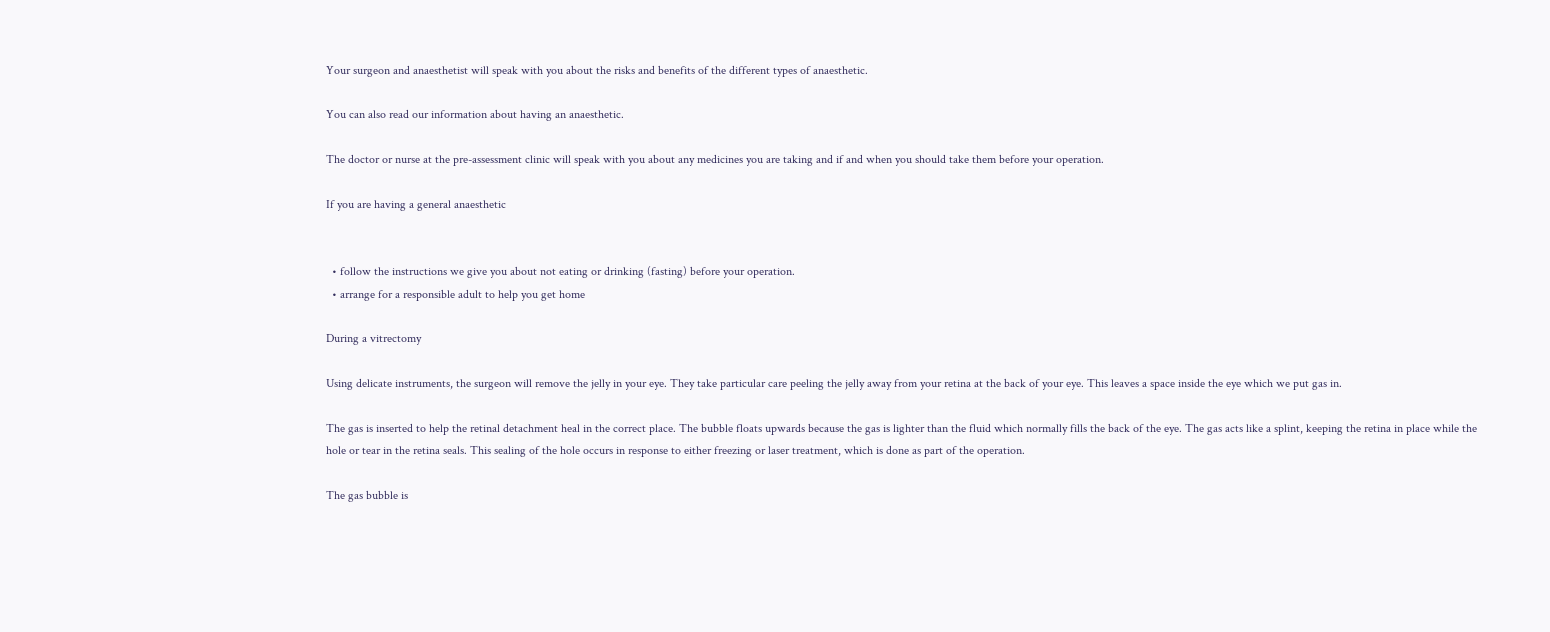Your surgeon and anaesthetist will speak with you about the risks and benefits of the different types of anaesthetic.

You can also read our information about having an anaesthetic.

The doctor or nurse at the pre-assessment clinic will speak with you about any medicines you are taking and if and when you should take them before your operation.

If you are having a general anaesthetic


  • follow the instructions we give you about not eating or drinking (fasting) before your operation.
  • arrange for a responsible adult to help you get home

During a vitrectomy

Using delicate instruments, the surgeon will remove the jelly in your eye. They take particular care peeling the jelly away from your retina at the back of your eye. This leaves a space inside the eye which we put gas in.

The gas is inserted to help the retinal detachment heal in the correct place. The bubble floats upwards because the gas is lighter than the fluid which normally fills the back of the eye. The gas acts like a splint, keeping the retina in place while the hole or tear in the retina seals. This sealing of the hole occurs in response to either freezing or laser treatment, which is done as part of the operation.

The gas bubble is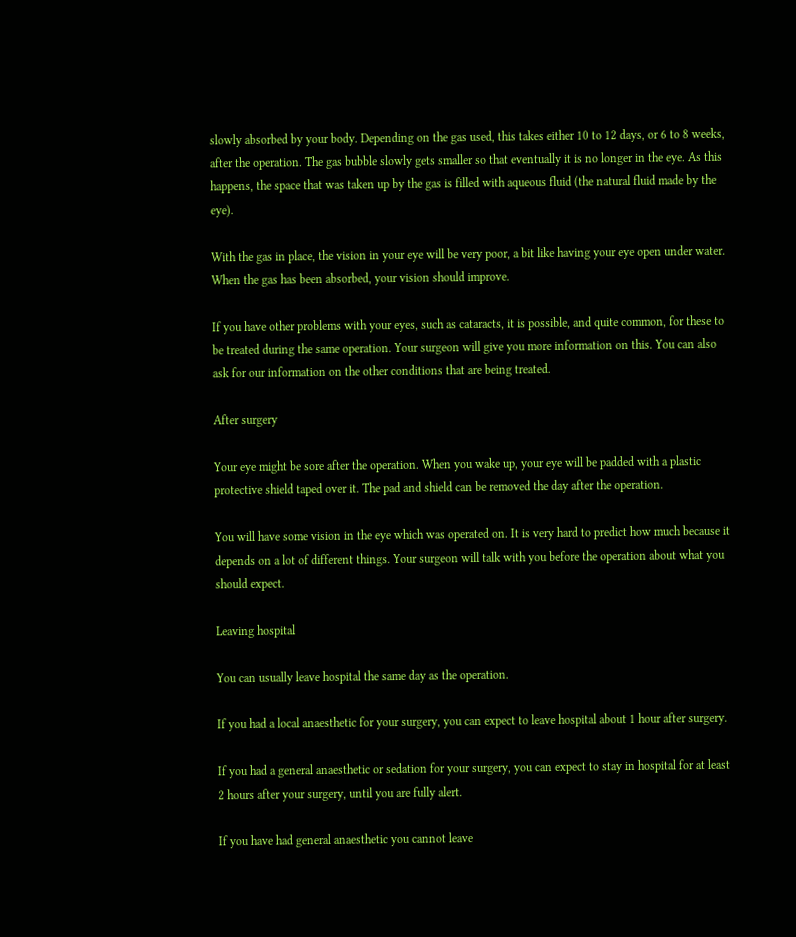slowly absorbed by your body. Depending on the gas used, this takes either 10 to 12 days, or 6 to 8 weeks, after the operation. The gas bubble slowly gets smaller so that eventually it is no longer in the eye. As this happens, the space that was taken up by the gas is filled with aqueous fluid (the natural fluid made by the eye).

With the gas in place, the vision in your eye will be very poor, a bit like having your eye open under water. When the gas has been absorbed, your vision should improve.

If you have other problems with your eyes, such as cataracts, it is possible, and quite common, for these to be treated during the same operation. Your surgeon will give you more information on this. You can also ask for our information on the other conditions that are being treated.

After surgery

Your eye might be sore after the operation. When you wake up, your eye will be padded with a plastic protective shield taped over it. The pad and shield can be removed the day after the operation.

You will have some vision in the eye which was operated on. It is very hard to predict how much because it depends on a lot of different things. Your surgeon will talk with you before the operation about what you should expect.

Leaving hospital

You can usually leave hospital the same day as the operation.

If you had a local anaesthetic for your surgery, you can expect to leave hospital about 1 hour after surgery.

If you had a general anaesthetic or sedation for your surgery, you can expect to stay in hospital for at least 2 hours after your surgery, until you are fully alert.

If you have had general anaesthetic you cannot leave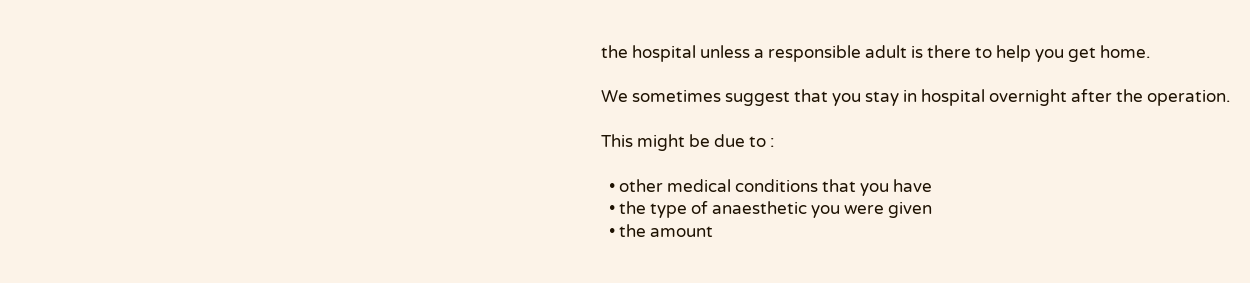the hospital unless a responsible adult is there to help you get home.

We sometimes suggest that you stay in hospital overnight after the operation.

This might be due to :

  • other medical conditions that you have
  • the type of anaesthetic you were given
  • the amount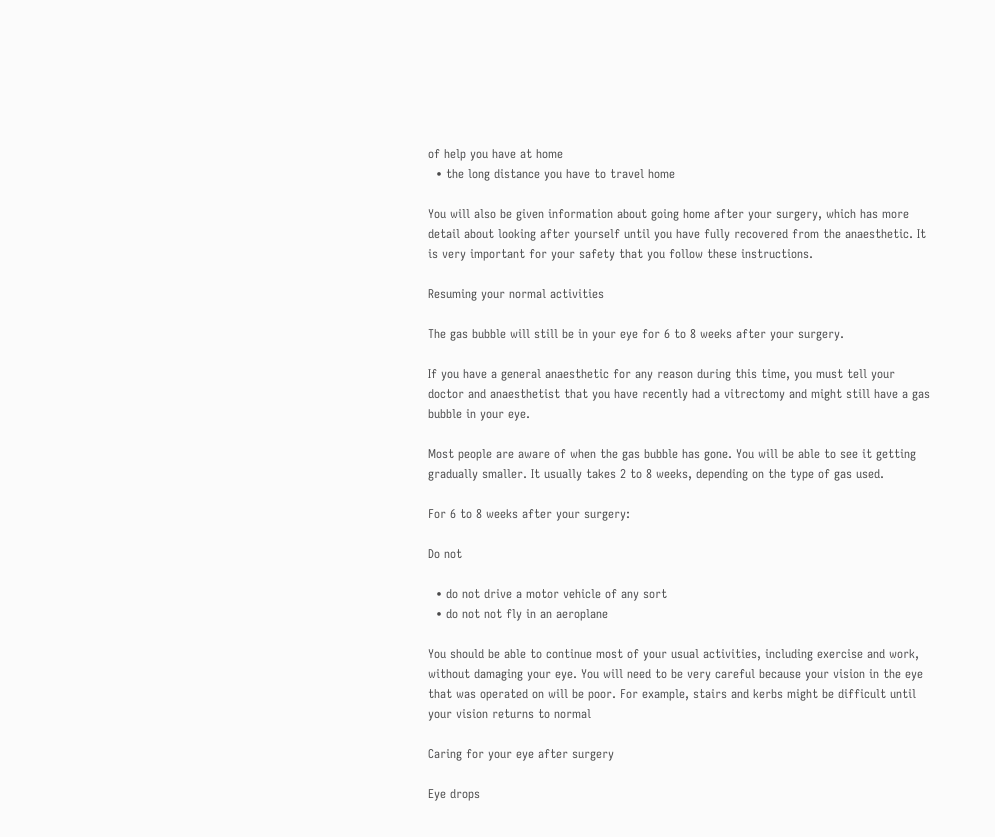of help you have at home
  • the long distance you have to travel home

You will also be given information about going home after your surgery, which has more detail about looking after yourself until you have fully recovered from the anaesthetic. It is very important for your safety that you follow these instructions.

Resuming your normal activities

The gas bubble will still be in your eye for 6 to 8 weeks after your surgery.

If you have a general anaesthetic for any reason during this time, you must tell your doctor and anaesthetist that you have recently had a vitrectomy and might still have a gas bubble in your eye.

Most people are aware of when the gas bubble has gone. You will be able to see it getting gradually smaller. It usually takes 2 to 8 weeks, depending on the type of gas used.

For 6 to 8 weeks after your surgery:

Do not

  • do not drive a motor vehicle of any sort
  • do not not fly in an aeroplane

You should be able to continue most of your usual activities, including exercise and work, without damaging your eye. You will need to be very careful because your vision in the eye that was operated on will be poor. For example, stairs and kerbs might be difficult until your vision returns to normal

Caring for your eye after surgery

Eye drops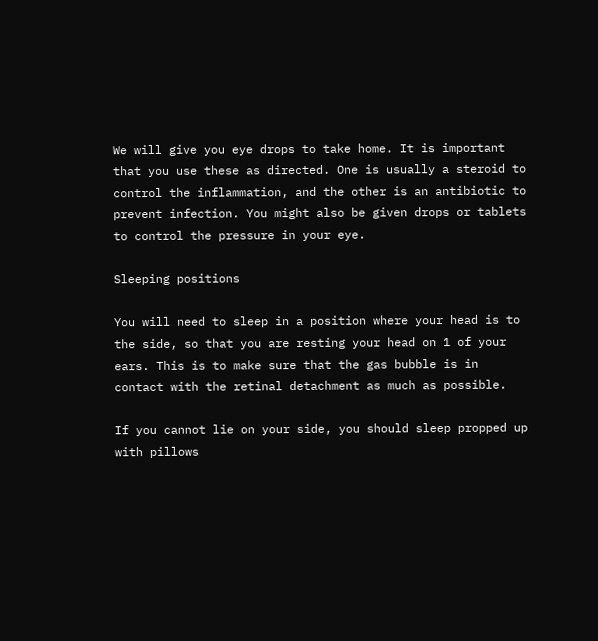We will give you eye drops to take home. It is important that you use these as directed. One is usually a steroid to control the inflammation, and the other is an antibiotic to prevent infection. You might also be given drops or tablets to control the pressure in your eye.

Sleeping positions

You will need to sleep in a position where your head is to the side, so that you are resting your head on 1 of your ears. This is to make sure that the gas bubble is in contact with the retinal detachment as much as possible.

If you cannot lie on your side, you should sleep propped up with pillows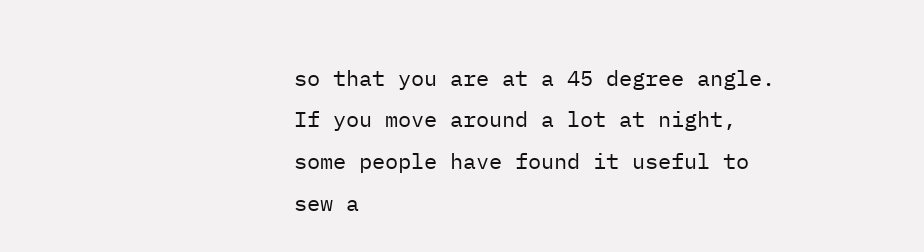so that you are at a 45 degree angle. If you move around a lot at night, some people have found it useful to sew a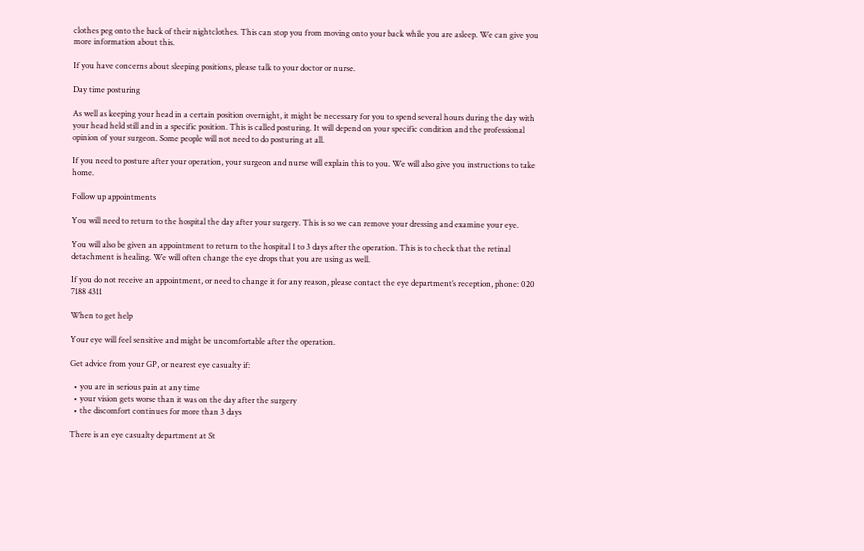clothes peg onto the back of their nightclothes. This can stop you from moving onto your back while you are asleep. We can give you more information about this.

If you have concerns about sleeping positions, please talk to your doctor or nurse.

Day time posturing

As well as keeping your head in a certain position overnight, it might be necessary for you to spend several hours during the day with your head held still and in a specific position. This is called posturing. It will depend on your specific condition and the professional opinion of your surgeon. Some people will not need to do posturing at all.

If you need to posture after your operation, your surgeon and nurse will explain this to you. We will also give you instructions to take home.

Follow up appointments

You will need to return to the hospital the day after your surgery. This is so we can remove your dressing and examine your eye.

You will also be given an appointment to return to the hospital 1 to 3 days after the operation. This is to check that the retinal detachment is healing. We will often change the eye drops that you are using as well.

If you do not receive an appointment, or need to change it for any reason, please contact the eye department’s reception, phone: 020 7188 4311

When to get help

Your eye will feel sensitive and might be uncomfortable after the operation.

Get advice from your GP, or nearest eye casualty if:

  • you are in serious pain at any time
  • your vision gets worse than it was on the day after the surgery
  • the discomfort continues for more than 3 days

There is an eye casualty department at St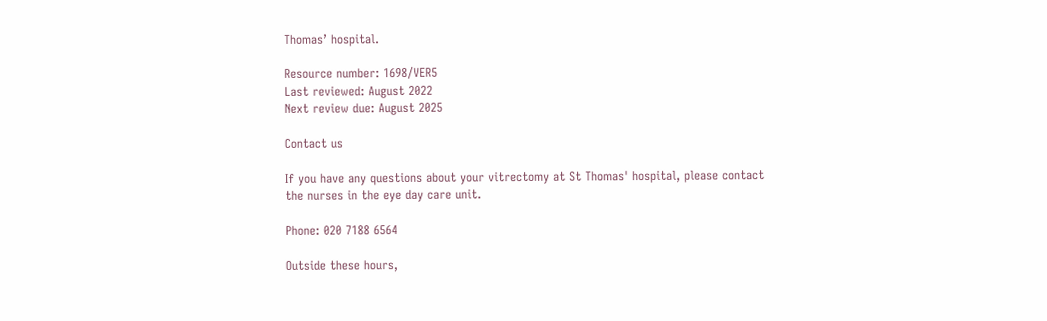Thomas’ hospital.

Resource number: 1698/VER5
Last reviewed: August 2022
Next review due: August 2025

Contact us

If you have any questions about your vitrectomy at St Thomas' hospital, please contact the nurses in the eye day care unit.

Phone: 020 7188 6564

Outside these hours,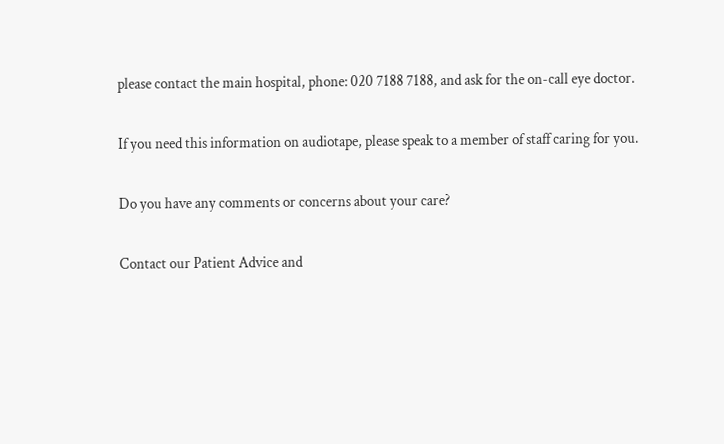please contact the main hospital, phone: 020 7188 7188, and ask for the on-call eye doctor.

If you need this information on audiotape, please speak to a member of staff caring for you.

Do you have any comments or concerns about your care?

Contact our Patient Advice and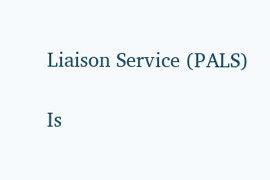Liaison Service (PALS)

Is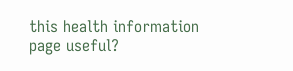this health information page useful?